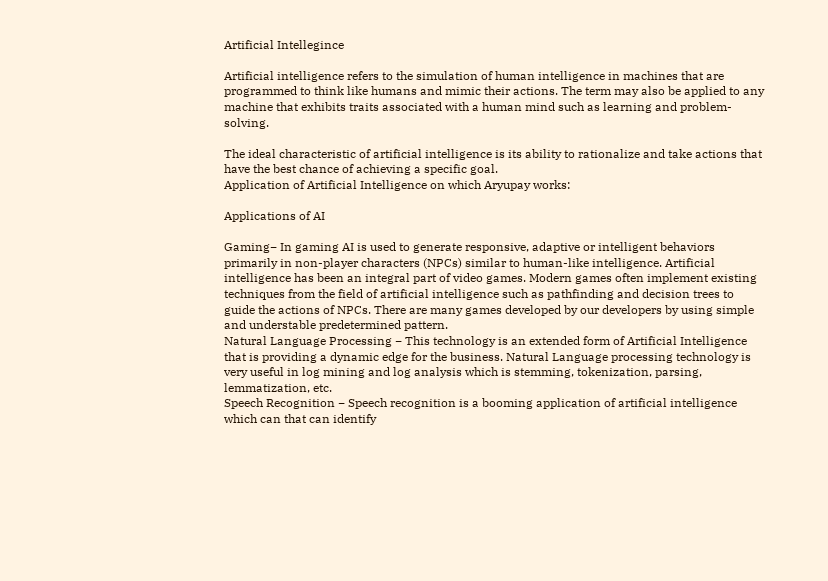Artificial Intellegince

Artificial intelligence refers to the simulation of human intelligence in machines that are programmed to think like humans and mimic their actions. The term may also be applied to any machine that exhibits traits associated with a human mind such as learning and problem-solving.

The ideal characteristic of artificial intelligence is its ability to rationalize and take actions that have the best chance of achieving a specific goal.
Application of Artificial Intelligence on which Aryupay works:

Applications of AI

Gaming− In gaming AI is used to generate responsive, adaptive or intelligent behaviors primarily in non-player characters (NPCs) similar to human-like intelligence. Artificial intelligence has been an integral part of video games. Modern games often implement existing techniques from the field of artificial intelligence such as pathfinding and decision trees to guide the actions of NPCs. There are many games developed by our developers by using simple and understable predetermined pattern.
Natural Language Processing − This technology is an extended form of Artificial Intelligence that is providing a dynamic edge for the business. Natural Language processing technology is very useful in log mining and log analysis which is stemming, tokenization, parsing, lemmatization, etc.
Speech Recognition − Speech recognition is a booming application of artificial intelligence which can that can identify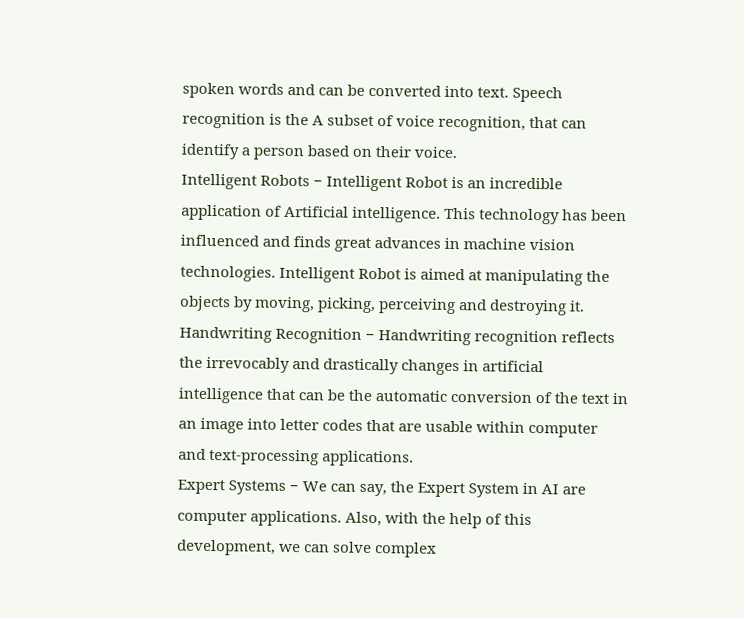spoken words and can be converted into text. Speech recognition is the A subset of voice recognition, that can identify a person based on their voice.
Intelligent Robots − Intelligent Robot is an incredible application of Artificial intelligence. This technology has been influenced and finds great advances in machine vision technologies. Intelligent Robot is aimed at manipulating the objects by moving, picking, perceiving and destroying it.
Handwriting Recognition − Handwriting recognition reflects the irrevocably and drastically changes in artificial intelligence that can be the automatic conversion of the text in an image into letter codes that are usable within computer and text-processing applications.
Expert Systems − We can say, the Expert System in AI are computer applications. Also, with the help of this development, we can solve complex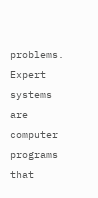problems. Expert systems are computer programs that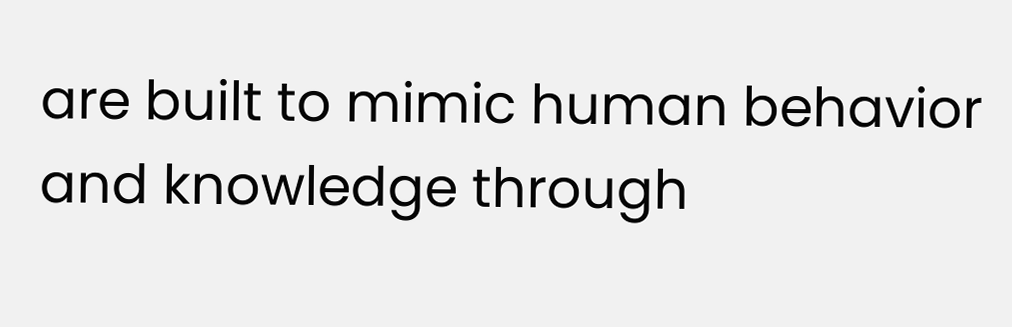are built to mimic human behavior and knowledge through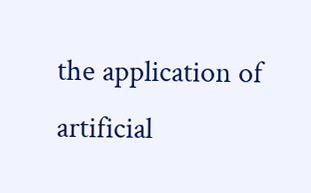the application of artificial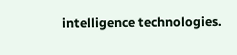intelligence technologies.